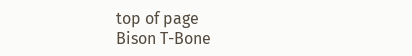top of page
Bison T-Bone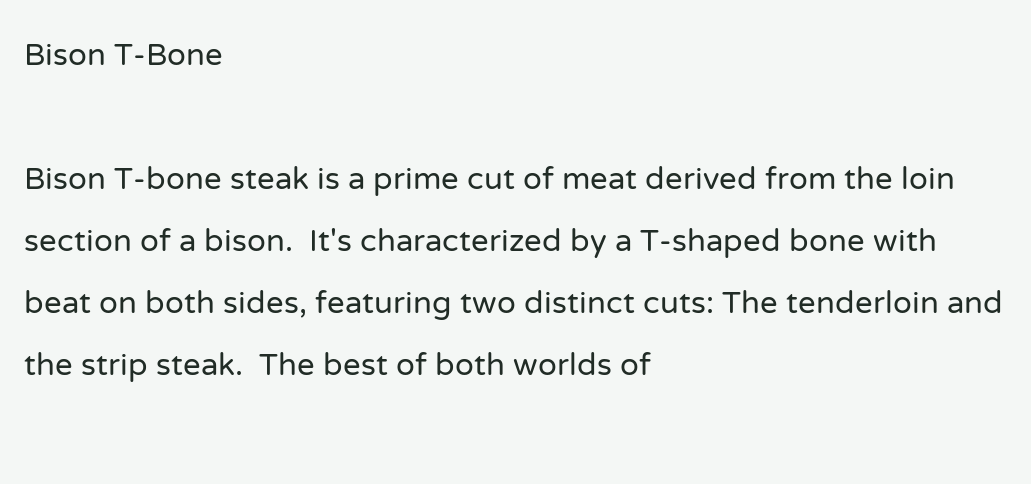Bison T-Bone

Bison T-bone steak is a prime cut of meat derived from the loin section of a bison.  It's characterized by a T-shaped bone with beat on both sides, featuring two distinct cuts: The tenderloin and the strip steak.  The best of both worlds of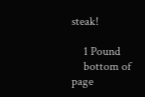steak!

    1 Pound
    bottom of page